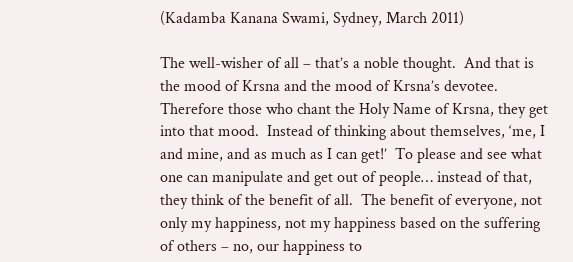(Kadamba Kanana Swami, Sydney, March 2011)

The well-wisher of all – that’s a noble thought.  And that is the mood of Krsna and the mood of Krsna’s devotee.  Therefore those who chant the Holy Name of Krsna, they get into that mood.  Instead of thinking about themselves, ‘me, I and mine, and as much as I can get!’  To please and see what one can manipulate and get out of people… instead of that, they think of the benefit of all.  The benefit of everyone, not only my happiness, not my happiness based on the suffering of others – no, our happiness to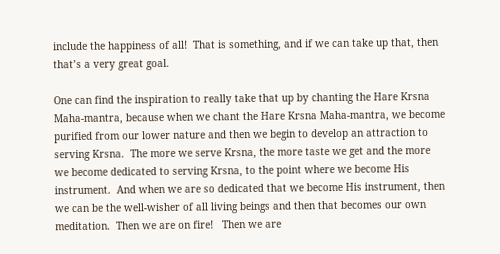include the happiness of all!  That is something, and if we can take up that, then that’s a very great goal.

One can find the inspiration to really take that up by chanting the Hare Krsna Maha-mantra, because when we chant the Hare Krsna Maha-mantra, we become purified from our lower nature and then we begin to develop an attraction to serving Krsna.  The more we serve Krsna, the more taste we get and the more we become dedicated to serving Krsna, to the point where we become His instrument.  And when we are so dedicated that we become His instrument, then we can be the well-wisher of all living beings and then that becomes our own meditation.  Then we are on fire!   Then we are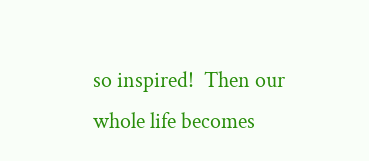so inspired!  Then our whole life becomes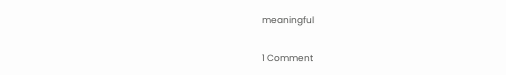meaningful

1 Comment